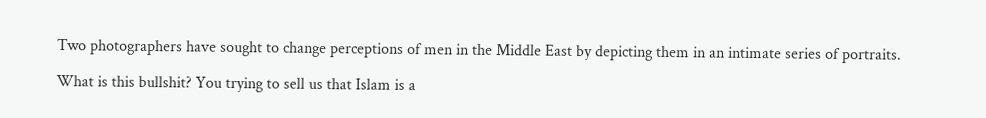Two photographers have sought to change perceptions of men in the Middle East by depicting them in an intimate series of portraits.

What is this bullshit? You trying to sell us that Islam is a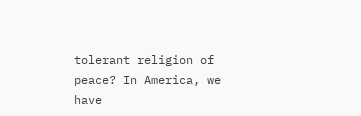tolerant religion of peace? In America, we have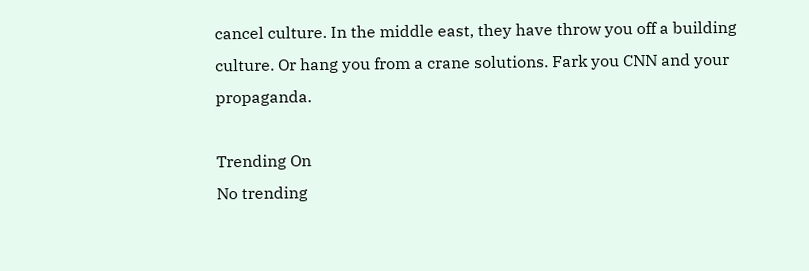cancel culture. In the middle east, they have throw you off a building culture. Or hang you from a crane solutions. Fark you CNN and your propaganda.

Trending On
No trending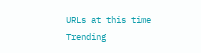URLs at this time
Trending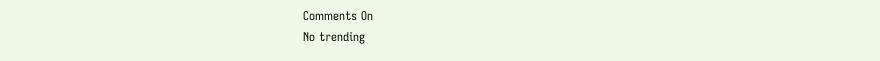Comments On
No trending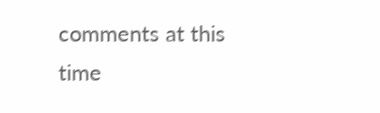comments at this time